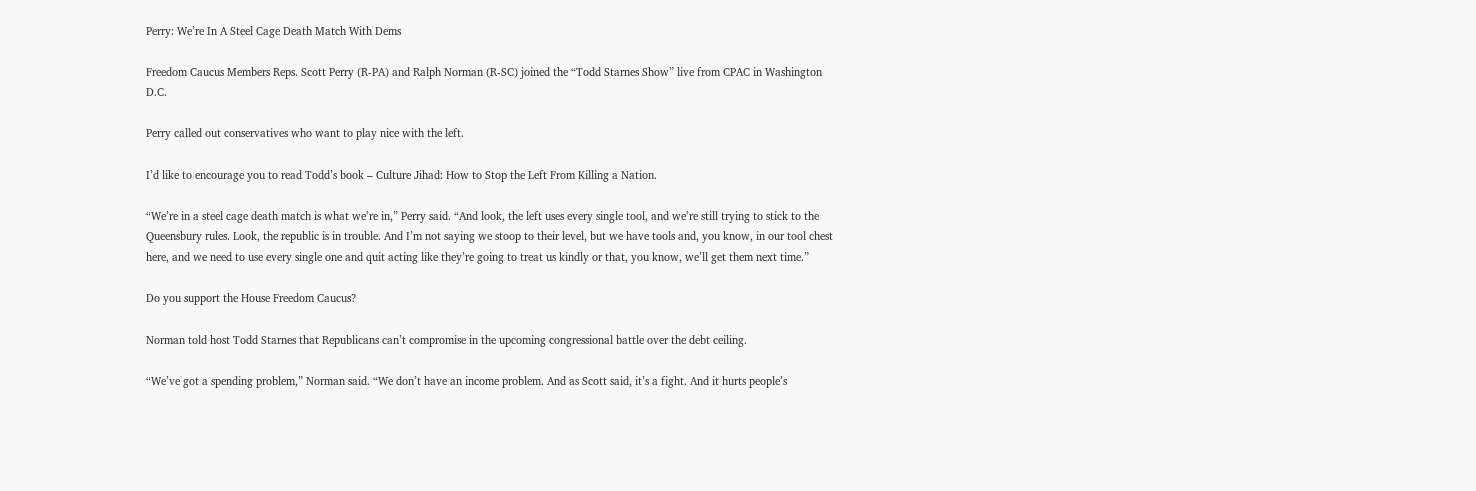Perry: We’re In A Steel Cage Death Match With Dems

Freedom Caucus Members Reps. Scott Perry (R-PA) and Ralph Norman (R-SC) joined the “Todd Starnes Show” live from CPAC in Washington D.C.

Perry called out conservatives who want to play nice with the left.

I’d like to encourage you to read Todd’s book – Culture Jihad: How to Stop the Left From Killing a Nation.

“We’re in a steel cage death match is what we’re in,” Perry said. “And look, the left uses every single tool, and we’re still trying to stick to the Queensbury rules. Look, the republic is in trouble. And I’m not saying we stoop to their level, but we have tools and, you know, in our tool chest here, and we need to use every single one and quit acting like they’re going to treat us kindly or that, you know, we’ll get them next time.”

Do you support the House Freedom Caucus?

Norman told host Todd Starnes that Republicans can’t compromise in the upcoming congressional battle over the debt ceiling.

“We’ve got a spending problem,” Norman said. “We don’t have an income problem. And as Scott said, it’s a fight. And it hurts people’s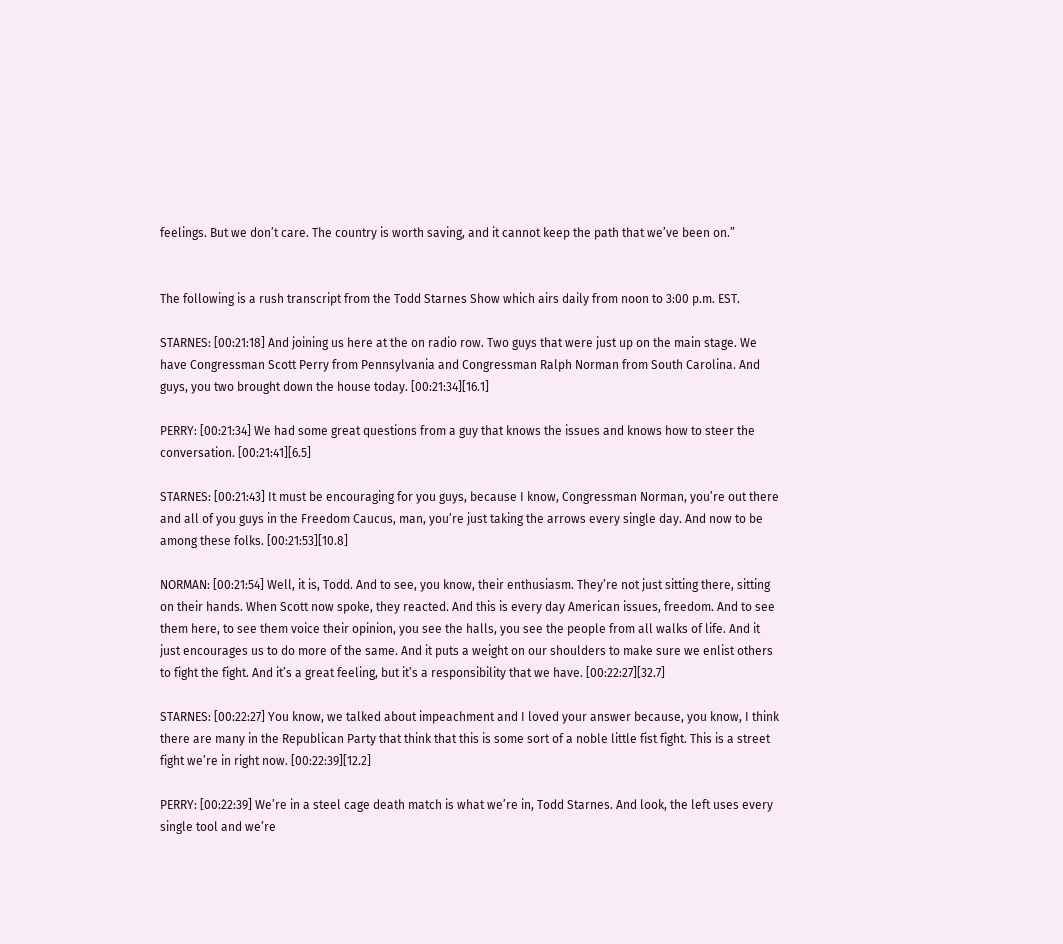feelings. But we don’t care. The country is worth saving, and it cannot keep the path that we’ve been on.”


The following is a rush transcript from the Todd Starnes Show which airs daily from noon to 3:00 p.m. EST.

STARNES: [00:21:18] And joining us here at the on radio row. Two guys that were just up on the main stage. We have Congressman Scott Perry from Pennsylvania and Congressman Ralph Norman from South Carolina. And guys, you two brought down the house today. [00:21:34][16.1]

PERRY: [00:21:34] We had some great questions from a guy that knows the issues and knows how to steer the conversation. [00:21:41][6.5]

STARNES: [00:21:43] It must be encouraging for you guys, because I know, Congressman Norman, you’re out there and all of you guys in the Freedom Caucus, man, you’re just taking the arrows every single day. And now to be among these folks. [00:21:53][10.8]

NORMAN: [00:21:54] Well, it is, Todd. And to see, you know, their enthusiasm. They’re not just sitting there, sitting on their hands. When Scott now spoke, they reacted. And this is every day American issues, freedom. And to see them here, to see them voice their opinion, you see the halls, you see the people from all walks of life. And it just encourages us to do more of the same. And it puts a weight on our shoulders to make sure we enlist others to fight the fight. And it’s a great feeling, but it’s a responsibility that we have. [00:22:27][32.7]

STARNES: [00:22:27] You know, we talked about impeachment and I loved your answer because, you know, I think there are many in the Republican Party that think that this is some sort of a noble little fist fight. This is a street fight we’re in right now. [00:22:39][12.2]

PERRY: [00:22:39] We’re in a steel cage death match is what we’re in, Todd Starnes. And look, the left uses every single tool and we’re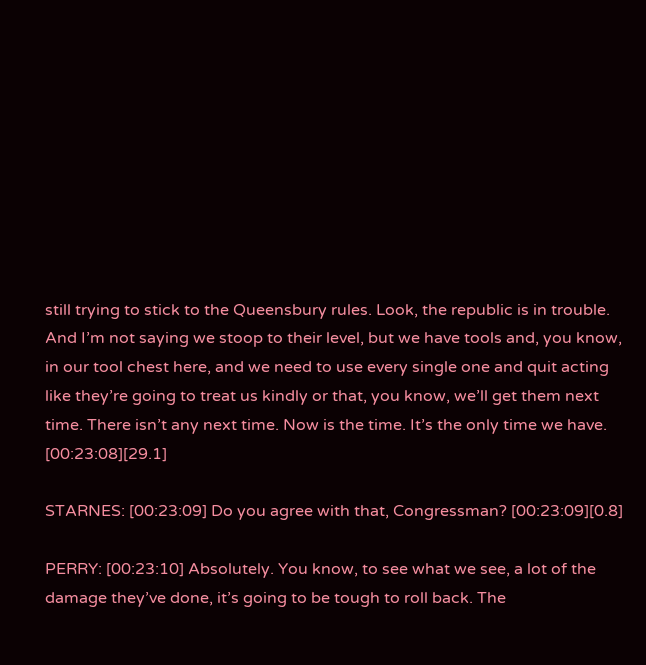still trying to stick to the Queensbury rules. Look, the republic is in trouble. And I’m not saying we stoop to their level, but we have tools and, you know, in our tool chest here, and we need to use every single one and quit acting like they’re going to treat us kindly or that, you know, we’ll get them next time. There isn’t any next time. Now is the time. It’s the only time we have. [00:23:08][29.1]

STARNES: [00:23:09] Do you agree with that, Congressman? [00:23:09][0.8]

PERRY: [00:23:10] Absolutely. You know, to see what we see, a lot of the damage they’ve done, it’s going to be tough to roll back. The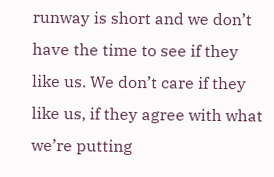runway is short and we don’t have the time to see if they like us. We don’t care if they like us, if they agree with what we’re putting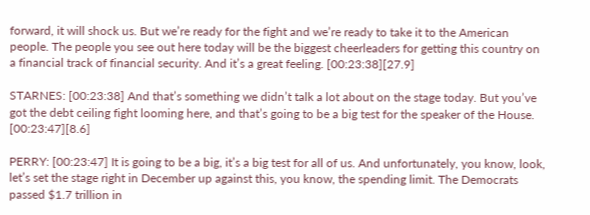forward, it will shock us. But we’re ready for the fight and we’re ready to take it to the American people. The people you see out here today will be the biggest cheerleaders for getting this country on a financial track of financial security. And it’s a great feeling. [00:23:38][27.9]

STARNES: [00:23:38] And that’s something we didn’t talk a lot about on the stage today. But you’ve got the debt ceiling fight looming here, and that’s going to be a big test for the speaker of the House. [00:23:47][8.6]

PERRY: [00:23:47] It is going to be a big, it’s a big test for all of us. And unfortunately, you know, look, let’s set the stage right in December up against this, you know, the spending limit. The Democrats passed $1.7 trillion in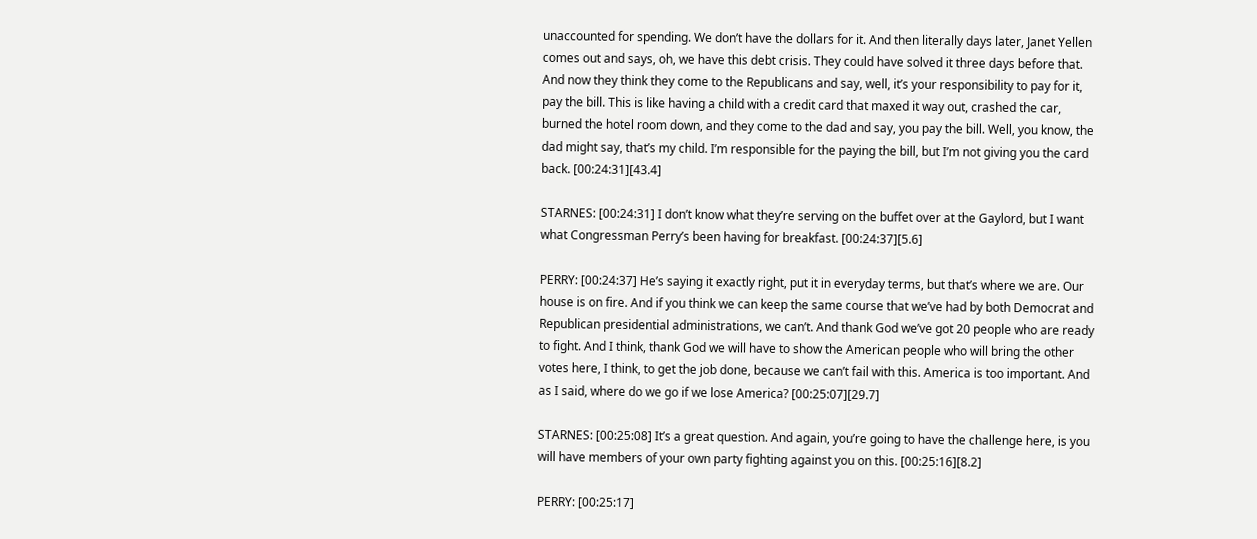unaccounted for spending. We don’t have the dollars for it. And then literally days later, Janet Yellen comes out and says, oh, we have this debt crisis. They could have solved it three days before that. And now they think they come to the Republicans and say, well, it’s your responsibility to pay for it, pay the bill. This is like having a child with a credit card that maxed it way out, crashed the car, burned the hotel room down, and they come to the dad and say, you pay the bill. Well, you know, the dad might say, that’s my child. I’m responsible for the paying the bill, but I’m not giving you the card back. [00:24:31][43.4]

STARNES: [00:24:31] I don’t know what they’re serving on the buffet over at the Gaylord, but I want what Congressman Perry’s been having for breakfast. [00:24:37][5.6]

PERRY: [00:24:37] He’s saying it exactly right, put it in everyday terms, but that’s where we are. Our house is on fire. And if you think we can keep the same course that we’ve had by both Democrat and Republican presidential administrations, we can’t. And thank God we’ve got 20 people who are ready to fight. And I think, thank God we will have to show the American people who will bring the other votes here, I think, to get the job done, because we can’t fail with this. America is too important. And as I said, where do we go if we lose America? [00:25:07][29.7]

STARNES: [00:25:08] It’s a great question. And again, you’re going to have the challenge here, is you will have members of your own party fighting against you on this. [00:25:16][8.2]

PERRY: [00:25:17]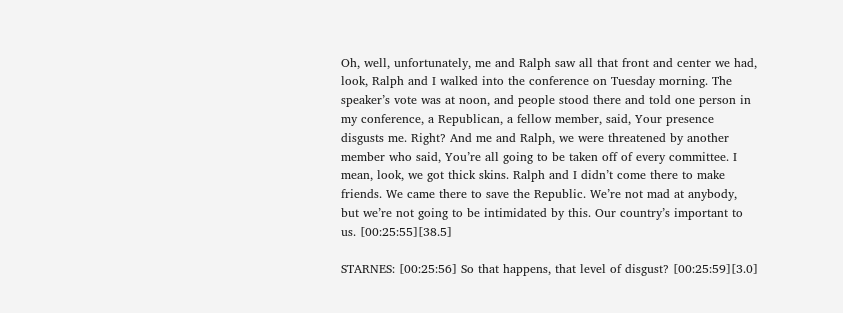Oh, well, unfortunately, me and Ralph saw all that front and center we had, look, Ralph and I walked into the conference on Tuesday morning. The speaker’s vote was at noon, and people stood there and told one person in my conference, a Republican, a fellow member, said, Your presence disgusts me. Right? And me and Ralph, we were threatened by another member who said, You’re all going to be taken off of every committee. I mean, look, we got thick skins. Ralph and I didn’t come there to make friends. We came there to save the Republic. We’re not mad at anybody, but we’re not going to be intimidated by this. Our country’s important to us. [00:25:55][38.5]

STARNES: [00:25:56] So that happens, that level of disgust? [00:25:59][3.0]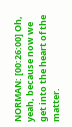NORMAN: [00:26:00] Oh, yeah, because now we get into the heart of the matter.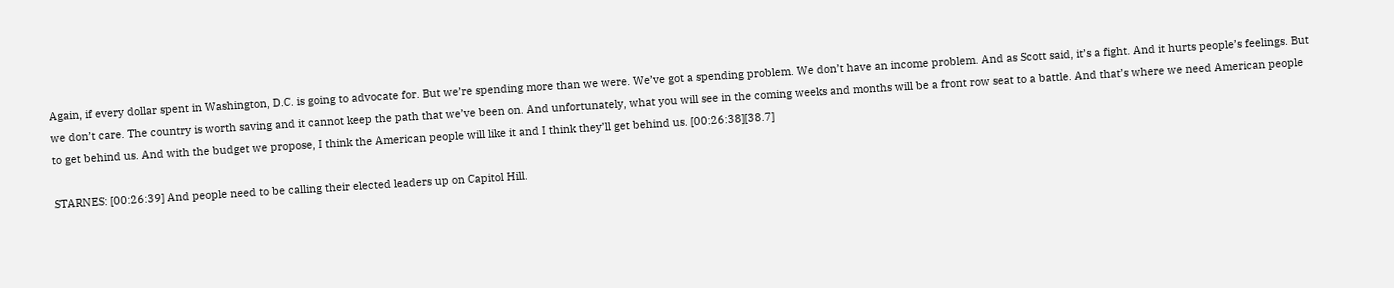Again, if every dollar spent in Washington, D.C. is going to advocate for. But we’re spending more than we were. We’ve got a spending problem. We don’t have an income problem. And as Scott said, it’s a fight. And it hurts people’s feelings. But we don’t care. The country is worth saving and it cannot keep the path that we’ve been on. And unfortunately, what you will see in the coming weeks and months will be a front row seat to a battle. And that’s where we need American people to get behind us. And with the budget we propose, I think the American people will like it and I think they’ll get behind us. [00:26:38][38.7]

STARNES: [00:26:39] And people need to be calling their elected leaders up on Capitol Hill.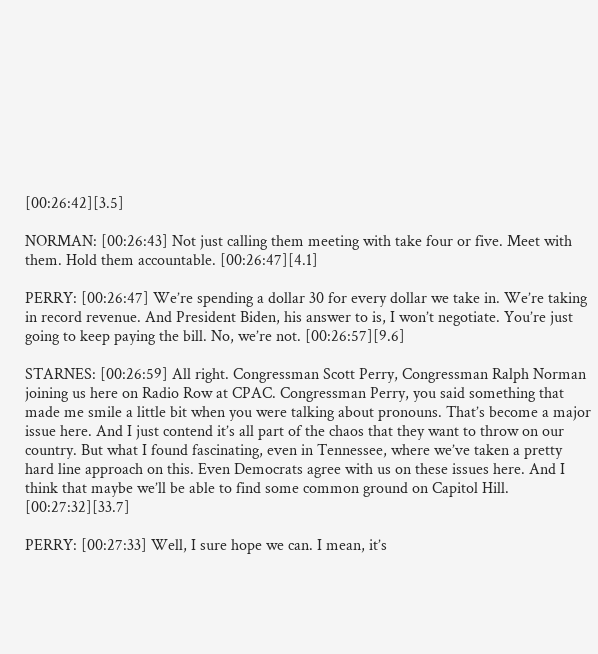[00:26:42][3.5]

NORMAN: [00:26:43] Not just calling them meeting with take four or five. Meet with them. Hold them accountable. [00:26:47][4.1]

PERRY: [00:26:47] We’re spending a dollar 30 for every dollar we take in. We’re taking in record revenue. And President Biden, his answer to is, I won’t negotiate. You’re just going to keep paying the bill. No, we’re not. [00:26:57][9.6]

STARNES: [00:26:59] All right. Congressman Scott Perry, Congressman Ralph Norman joining us here on Radio Row at CPAC. Congressman Perry, you said something that made me smile a little bit when you were talking about pronouns. That’s become a major issue here. And I just contend it’s all part of the chaos that they want to throw on our country. But what I found fascinating, even in Tennessee, where we’ve taken a pretty hard line approach on this. Even Democrats agree with us on these issues here. And I think that maybe we’ll be able to find some common ground on Capitol Hill. [00:27:32][33.7]

PERRY: [00:27:33] Well, I sure hope we can. I mean, it’s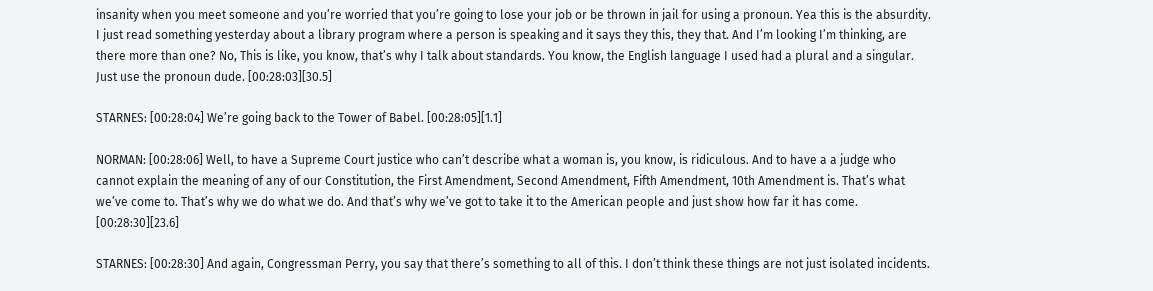insanity when you meet someone and you’re worried that you’re going to lose your job or be thrown in jail for using a pronoun. Yea this is the absurdity. I just read something yesterday about a library program where a person is speaking and it says they this, they that. And I’m looking I’m thinking, are there more than one? No, This is like, you know, that’s why I talk about standards. You know, the English language I used had a plural and a singular. Just use the pronoun dude. [00:28:03][30.5]

STARNES: [00:28:04] We’re going back to the Tower of Babel. [00:28:05][1.1]

NORMAN: [00:28:06] Well, to have a Supreme Court justice who can’t describe what a woman is, you know, is ridiculous. And to have a a judge who cannot explain the meaning of any of our Constitution, the First Amendment, Second Amendment, Fifth Amendment, 10th Amendment is. That’s what we’ve come to. That’s why we do what we do. And that’s why we’ve got to take it to the American people and just show how far it has come. [00:28:30][23.6]

STARNES: [00:28:30] And again, Congressman Perry, you say that there’s something to all of this. I don’t think these things are not just isolated incidents.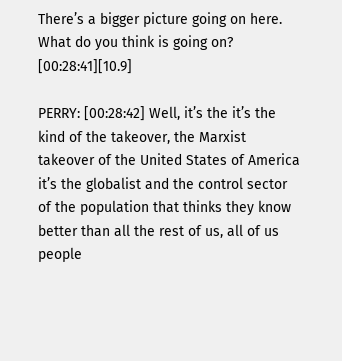There’s a bigger picture going on here. What do you think is going on? [00:28:41][10.9]

PERRY: [00:28:42] Well, it’s the it’s the kind of the takeover, the Marxist takeover of the United States of America it’s the globalist and the control sector of the population that thinks they know better than all the rest of us, all of us people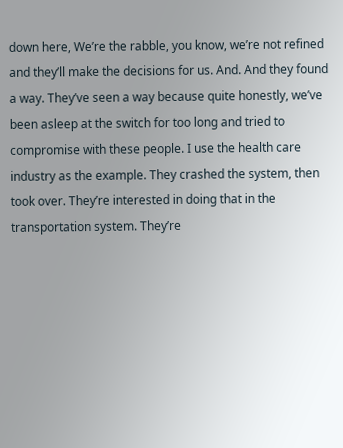down here, We’re the rabble, you know, we’re not refined and they’ll make the decisions for us. And. And they found a way. They’ve seen a way because quite honestly, we’ve been asleep at the switch for too long and tried to compromise with these people. I use the health care industry as the example. They crashed the system, then took over. They’re interested in doing that in the transportation system. They’re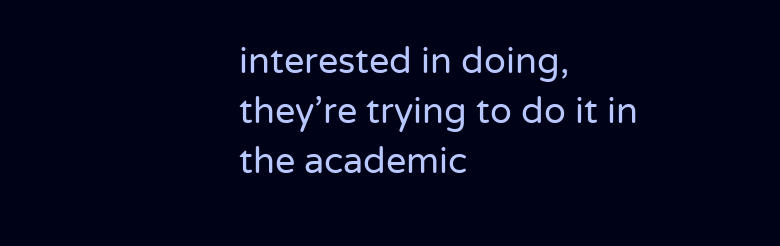interested in doing, they’re trying to do it in the academic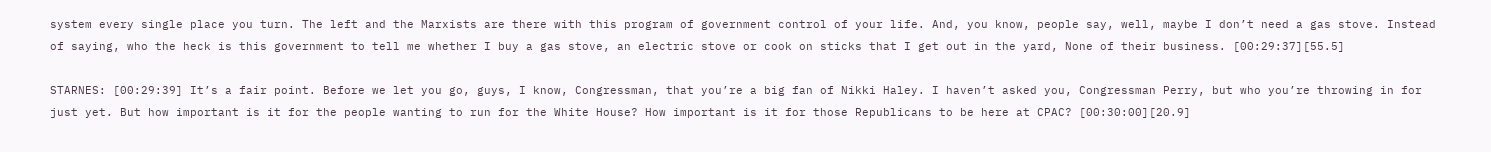system every single place you turn. The left and the Marxists are there with this program of government control of your life. And, you know, people say, well, maybe I don’t need a gas stove. Instead of saying, who the heck is this government to tell me whether I buy a gas stove, an electric stove or cook on sticks that I get out in the yard, None of their business. [00:29:37][55.5]

STARNES: [00:29:39] It’s a fair point. Before we let you go, guys, I know, Congressman, that you’re a big fan of Nikki Haley. I haven’t asked you, Congressman Perry, but who you’re throwing in for just yet. But how important is it for the people wanting to run for the White House? How important is it for those Republicans to be here at CPAC? [00:30:00][20.9]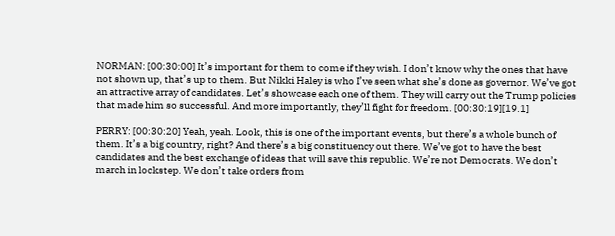NORMAN: [00:30:00] It’s important for them to come if they wish. I don’t know why the ones that have not shown up, that’s up to them. But Nikki Haley is who I’ve seen what she’s done as governor. We’ve got an attractive array of candidates. Let’s showcase each one of them. They will carry out the Trump policies that made him so successful. And more importantly, they’ll fight for freedom. [00:30:19][19.1]

PERRY: [00:30:20] Yeah, yeah. Look, this is one of the important events, but there’s a whole bunch of them. It’s a big country, right? And there’s a big constituency out there. We’ve got to have the best candidates and the best exchange of ideas that will save this republic. We’re not Democrats. We don’t march in lockstep. We don’t take orders from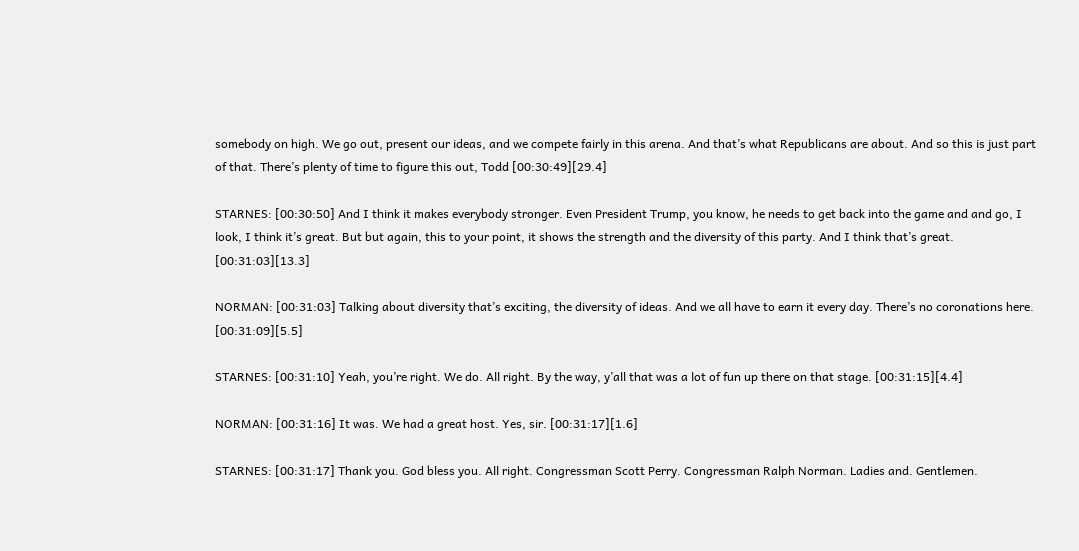somebody on high. We go out, present our ideas, and we compete fairly in this arena. And that’s what Republicans are about. And so this is just part of that. There’s plenty of time to figure this out, Todd [00:30:49][29.4]

STARNES: [00:30:50] And I think it makes everybody stronger. Even President Trump, you know, he needs to get back into the game and and go, I look, I think it’s great. But but again, this to your point, it shows the strength and the diversity of this party. And I think that’s great. [00:31:03][13.3]

NORMAN: [00:31:03] Talking about diversity that’s exciting, the diversity of ideas. And we all have to earn it every day. There’s no coronations here. [00:31:09][5.5]

STARNES: [00:31:10] Yeah, you’re right. We do. All right. By the way, y’all that was a lot of fun up there on that stage. [00:31:15][4.4]

NORMAN: [00:31:16] It was. We had a great host. Yes, sir. [00:31:17][1.6]

STARNES: [00:31:17] Thank you. God bless you. All right. Congressman Scott Perry. Congressman Ralph Norman. Ladies and. Gentlemen.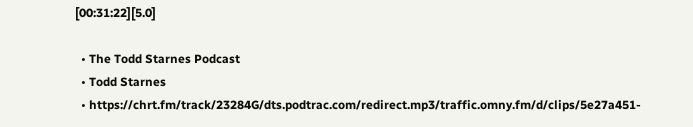[00:31:22][5.0]

  • The Todd Starnes Podcast
  • Todd Starnes
  • https://chrt.fm/track/23284G/dts.podtrac.com/redirect.mp3/traffic.omny.fm/d/clips/5e27a451-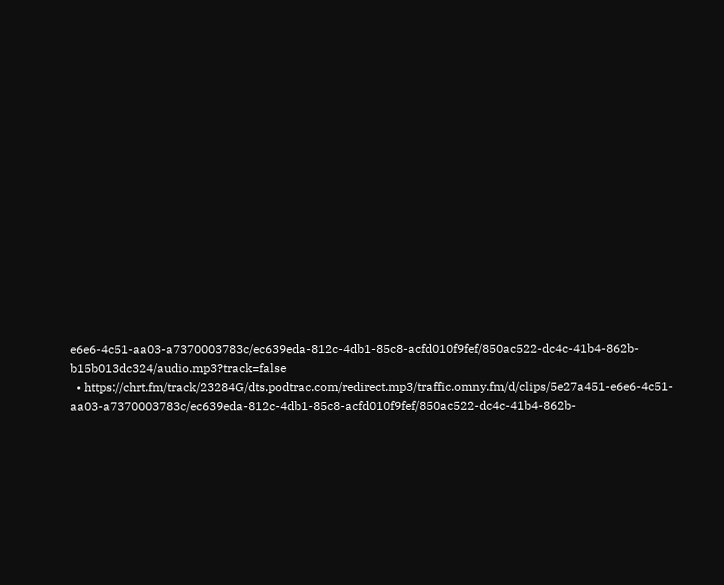e6e6-4c51-aa03-a7370003783c/ec639eda-812c-4db1-85c8-acfd010f9fef/850ac522-dc4c-41b4-862b-b15b013dc324/audio.mp3?track=false
  • https://chrt.fm/track/23284G/dts.podtrac.com/redirect.mp3/traffic.omny.fm/d/clips/5e27a451-e6e6-4c51-aa03-a7370003783c/ec639eda-812c-4db1-85c8-acfd010f9fef/850ac522-dc4c-41b4-862b-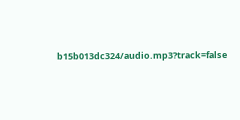b15b013dc324/audio.mp3?track=false